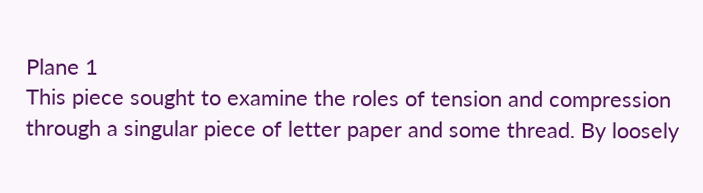Plane 1
This piece sought to examine the roles of tension and compression through a singular piece of letter paper and some thread. By loosely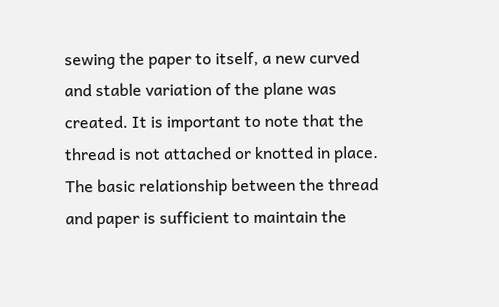sewing the paper to itself, a new curved and stable variation of the plane was created. It is important to note that the thread is not attached or knotted in place. The basic relationship between the thread and paper is sufficient to maintain the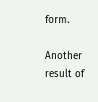form.

Another result of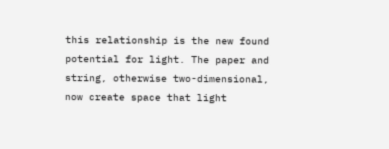this relationship is the new found potential for light. The paper and string, otherwise two-dimensional, now create space that light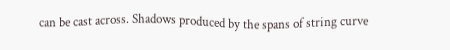can be cast across. Shadows produced by the spans of string curve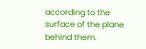according to the surface of the plane behind them.